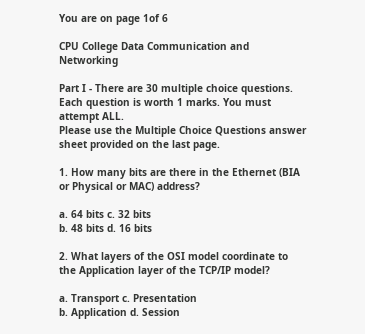You are on page 1of 6

CPU College Data Communication and Networking

Part I - There are 30 multiple choice questions. Each question is worth 1 marks. You must attempt ALL.
Please use the Multiple Choice Questions answer sheet provided on the last page.

1. How many bits are there in the Ethernet (BIA or Physical or MAC) address?

a. 64 bits c. 32 bits
b. 48 bits d. 16 bits

2. What layers of the OSI model coordinate to the Application layer of the TCP/IP model?

a. Transport c. Presentation
b. Application d. Session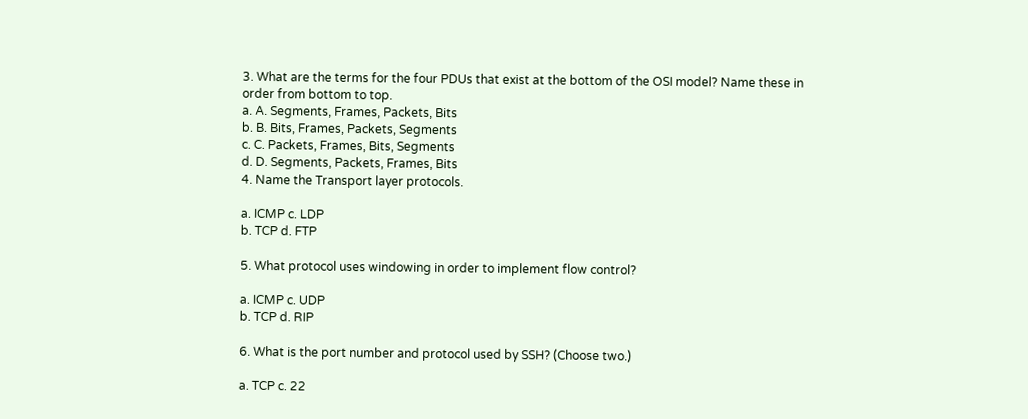3. What are the terms for the four PDUs that exist at the bottom of the OSI model? Name these in
order from bottom to top.
a. A. Segments, Frames, Packets, Bits
b. B. Bits, Frames, Packets, Segments
c. C. Packets, Frames, Bits, Segments
d. D. Segments, Packets, Frames, Bits
4. Name the Transport layer protocols.

a. ICMP c. LDP
b. TCP d. FTP

5. What protocol uses windowing in order to implement flow control?

a. ICMP c. UDP
b. TCP d. RIP

6. What is the port number and protocol used by SSH? (Choose two.)

a. TCP c. 22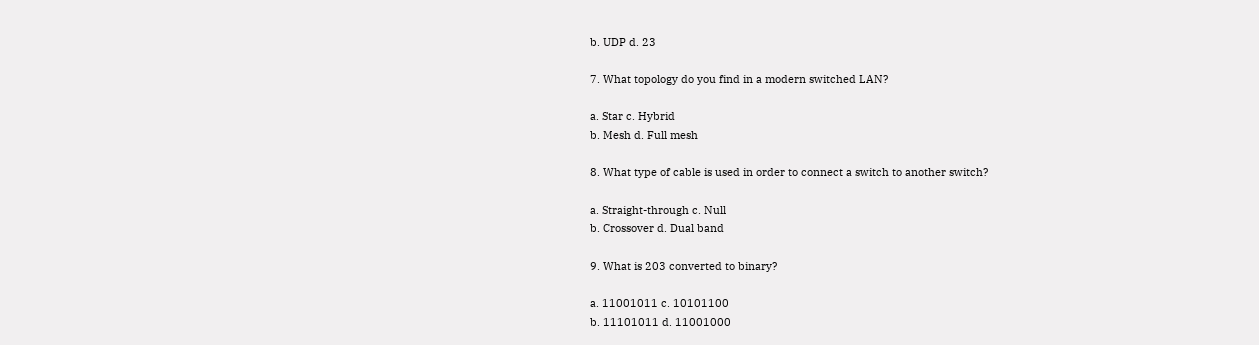b. UDP d. 23

7. What topology do you find in a modern switched LAN?

a. Star c. Hybrid
b. Mesh d. Full mesh

8. What type of cable is used in order to connect a switch to another switch?

a. Straight-through c. Null
b. Crossover d. Dual band

9. What is 203 converted to binary?

a. 11001011 c. 10101100
b. 11101011 d. 11001000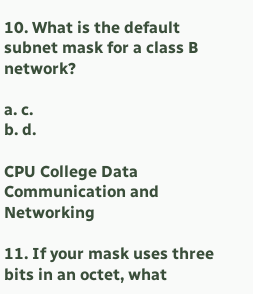10. What is the default subnet mask for a class B network?

a. c.
b. d.

CPU College Data Communication and Networking

11. If your mask uses three bits in an octet, what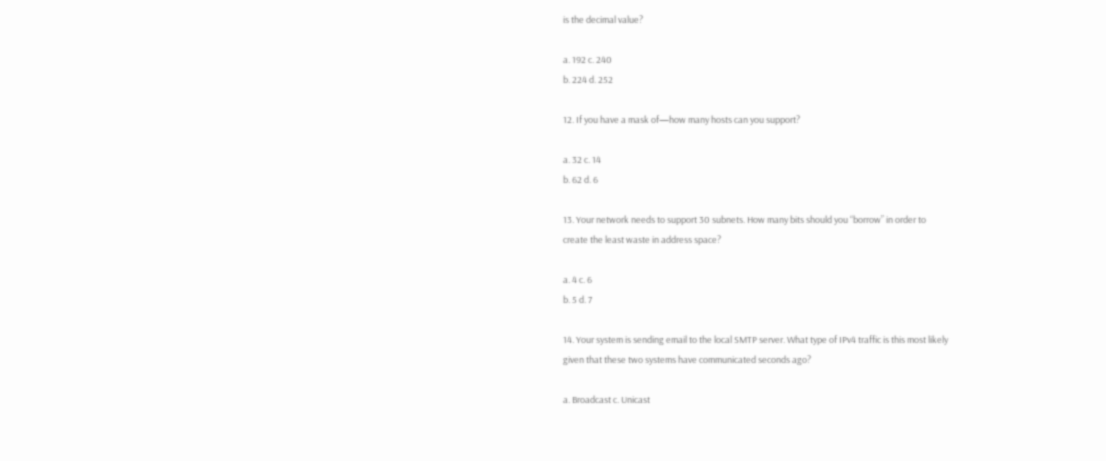is the decimal value?

a. 192 c. 240
b. 224 d. 252

12. If you have a mask of—how many hosts can you support?

a. 32 c. 14
b. 62 d. 6

13. Your network needs to support 30 subnets. How many bits should you “borrow” in order to
create the least waste in address space?

a. 4 c. 6
b. 5 d. 7

14. Your system is sending email to the local SMTP server. What type of IPv4 traffic is this most likely
given that these two systems have communicated seconds ago?

a. Broadcast c. Unicast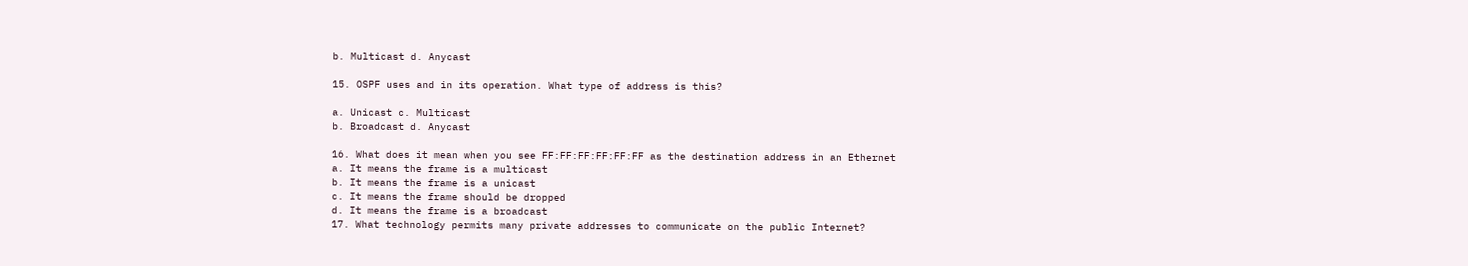b. Multicast d. Anycast

15. OSPF uses and in its operation. What type of address is this?

a. Unicast c. Multicast
b. Broadcast d. Anycast

16. What does it mean when you see FF:FF:FF:FF:FF:FF as the destination address in an Ethernet
a. It means the frame is a multicast
b. It means the frame is a unicast
c. It means the frame should be dropped
d. It means the frame is a broadcast
17. What technology permits many private addresses to communicate on the public Internet?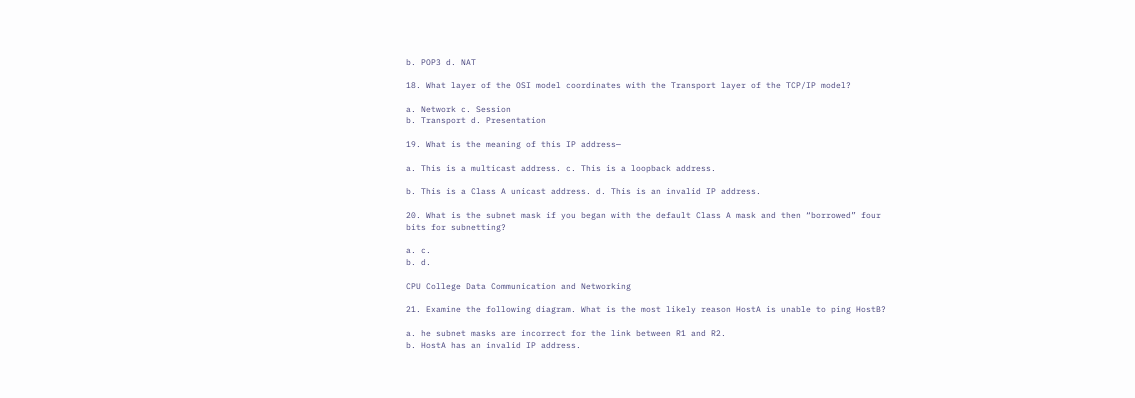b. POP3 d. NAT

18. What layer of the OSI model coordinates with the Transport layer of the TCP/IP model?

a. Network c. Session
b. Transport d. Presentation

19. What is the meaning of this IP address—

a. This is a multicast address. c. This is a loopback address.

b. This is a Class A unicast address. d. This is an invalid IP address.

20. What is the subnet mask if you began with the default Class A mask and then “borrowed” four
bits for subnetting?

a. c.
b. d.

CPU College Data Communication and Networking

21. Examine the following diagram. What is the most likely reason HostA is unable to ping HostB?

a. he subnet masks are incorrect for the link between R1 and R2.
b. HostA has an invalid IP address.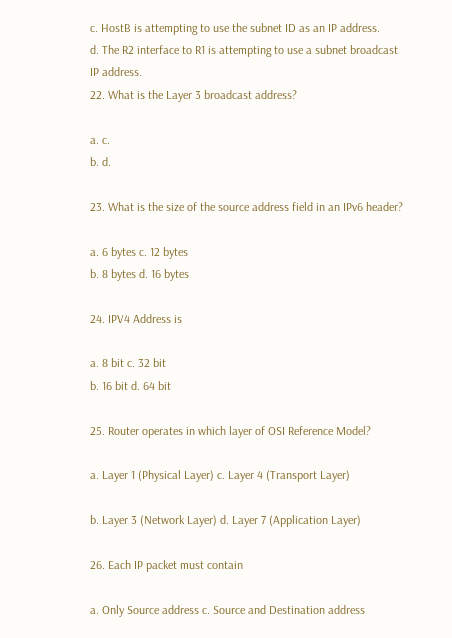c. HostB is attempting to use the subnet ID as an IP address.
d. The R2 interface to R1 is attempting to use a subnet broadcast IP address.
22. What is the Layer 3 broadcast address?

a. c.
b. d.

23. What is the size of the source address field in an IPv6 header?

a. 6 bytes c. 12 bytes
b. 8 bytes d. 16 bytes

24. IPV4 Address is

a. 8 bit c. 32 bit
b. 16 bit d. 64 bit

25. Router operates in which layer of OSI Reference Model?

a. Layer 1 (Physical Layer) c. Layer 4 (Transport Layer)

b. Layer 3 (Network Layer) d. Layer 7 (Application Layer)

26. Each IP packet must contain

a. Only Source address c. Source and Destination address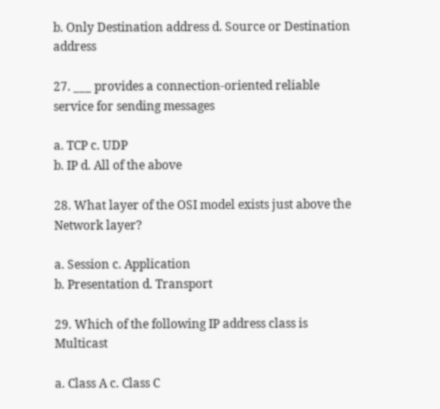b. Only Destination address d. Source or Destination address

27. ___ provides a connection-oriented reliable service for sending messages

a. TCP c. UDP
b. IP d. All of the above

28. What layer of the OSI model exists just above the Network layer?

a. Session c. Application
b. Presentation d. Transport

29. Which of the following IP address class is Multicast

a. Class A c. Class C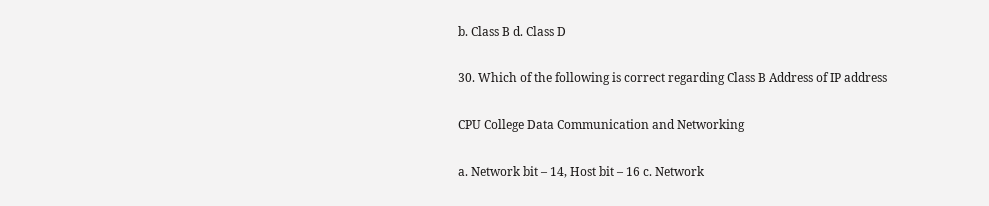b. Class B d. Class D

30. Which of the following is correct regarding Class B Address of IP address

CPU College Data Communication and Networking

a. Network bit – 14, Host bit – 16 c. Network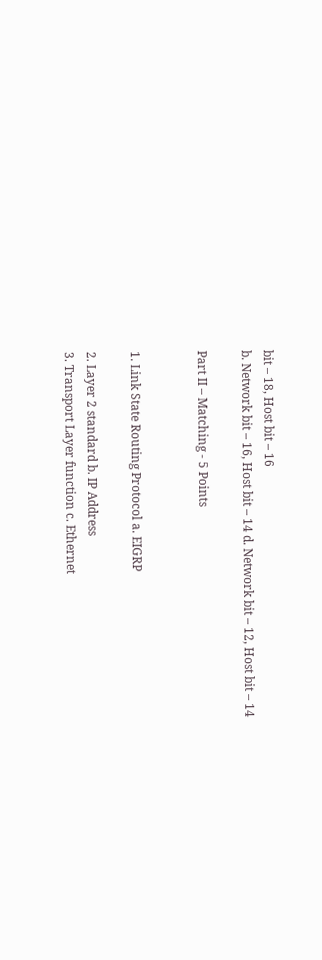bit – 18, Host bit – 16
b. Network bit – 16, Host bit – 14 d. Network bit – 12, Host bit – 14

Part II – Matching - 5 Points


1. Link State Routing Protocol a. EIGRP

2. Layer 2 standard b. IP Address
3. Transport Layer function c. Ethernet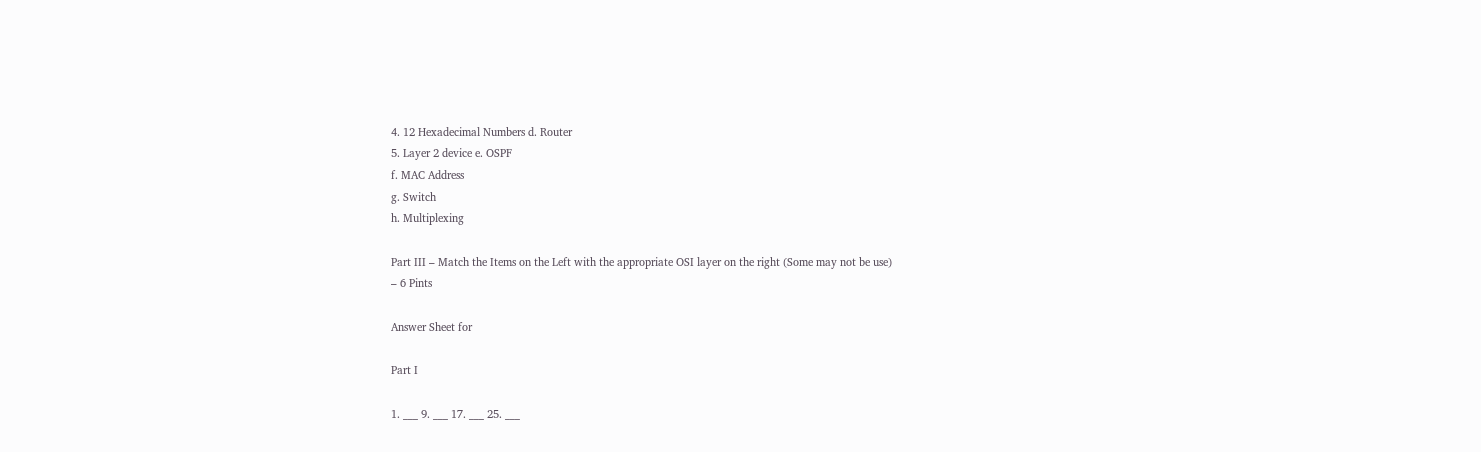4. 12 Hexadecimal Numbers d. Router
5. Layer 2 device e. OSPF
f. MAC Address
g. Switch
h. Multiplexing

Part III – Match the Items on the Left with the appropriate OSI layer on the right (Some may not be use)
– 6 Pints

Answer Sheet for

Part I

1. ___ 9. ___ 17. ___ 25. ___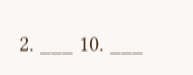2. ___ 10. ___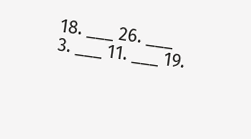18. ___ 26. ___
3. ___ 11. ___ 19.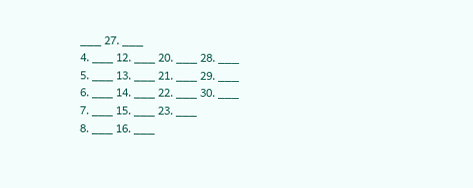___ 27. ___
4. ___ 12. ___ 20. ___ 28. ___
5. ___ 13. ___ 21. ___ 29. ___
6. ___ 14. ___ 22. ___ 30. ___
7. ___ 15. ___ 23. ___
8. ___ 16. ___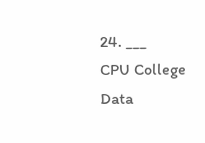24. ___
CPU College Data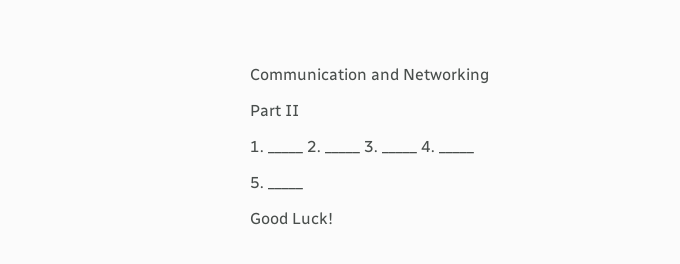Communication and Networking

Part II

1. _____ 2. _____ 3. _____ 4. _____

5. _____

Good Luck!